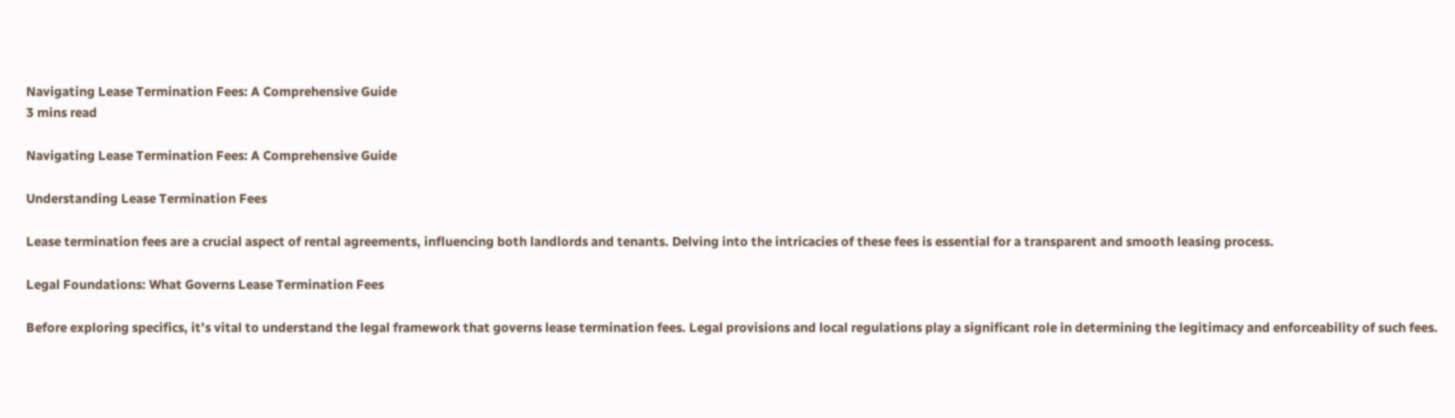Navigating Lease Termination Fees: A Comprehensive Guide
3 mins read

Navigating Lease Termination Fees: A Comprehensive Guide

Understanding Lease Termination Fees

Lease termination fees are a crucial aspect of rental agreements, influencing both landlords and tenants. Delving into the intricacies of these fees is essential for a transparent and smooth leasing process.

Legal Foundations: What Governs Lease Termination Fees

Before exploring specifics, it’s vital to understand the legal framework that governs lease termination fees. Legal provisions and local regulations play a significant role in determining the legitimacy and enforceability of such fees.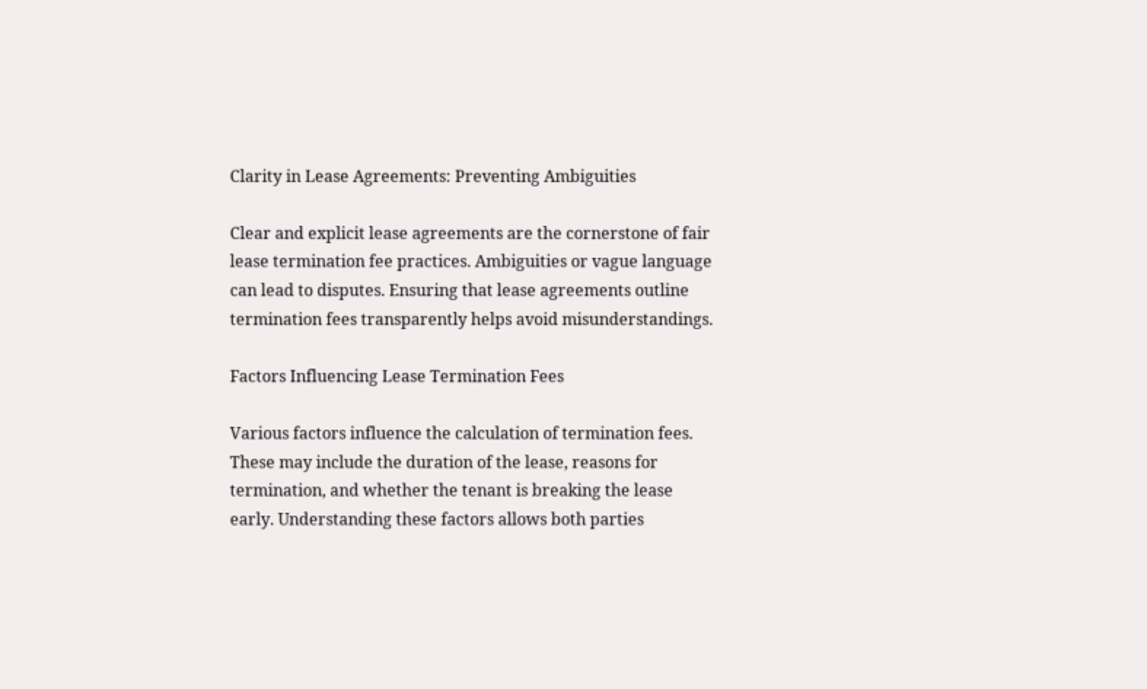Clarity in Lease Agreements: Preventing Ambiguities

Clear and explicit lease agreements are the cornerstone of fair lease termination fee practices. Ambiguities or vague language can lead to disputes. Ensuring that lease agreements outline termination fees transparently helps avoid misunderstandings.

Factors Influencing Lease Termination Fees

Various factors influence the calculation of termination fees. These may include the duration of the lease, reasons for termination, and whether the tenant is breaking the lease early. Understanding these factors allows both parties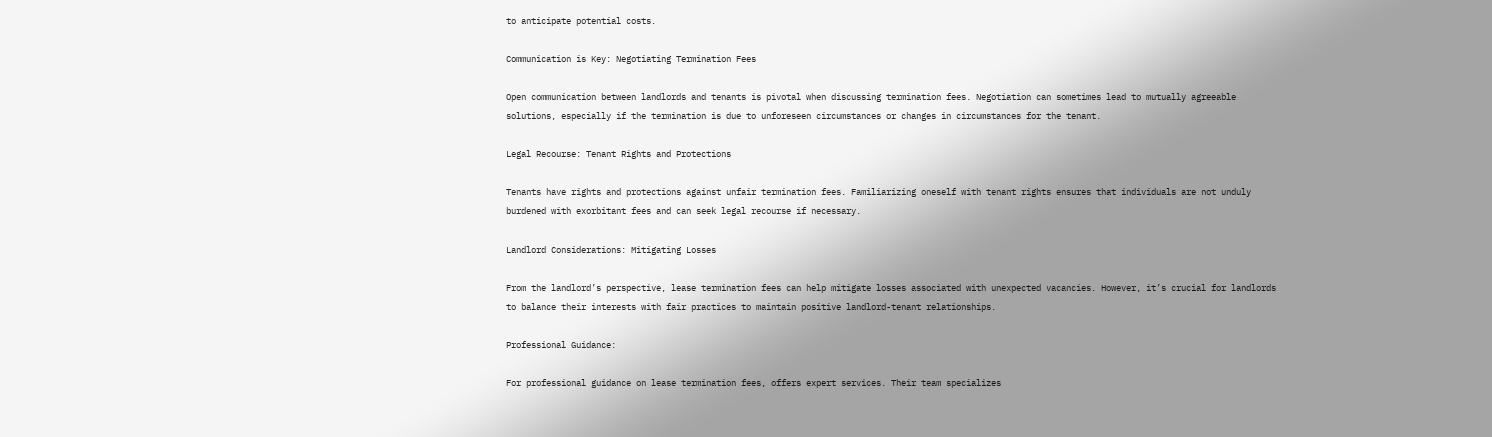to anticipate potential costs.

Communication is Key: Negotiating Termination Fees

Open communication between landlords and tenants is pivotal when discussing termination fees. Negotiation can sometimes lead to mutually agreeable solutions, especially if the termination is due to unforeseen circumstances or changes in circumstances for the tenant.

Legal Recourse: Tenant Rights and Protections

Tenants have rights and protections against unfair termination fees. Familiarizing oneself with tenant rights ensures that individuals are not unduly burdened with exorbitant fees and can seek legal recourse if necessary.

Landlord Considerations: Mitigating Losses

From the landlord’s perspective, lease termination fees can help mitigate losses associated with unexpected vacancies. However, it’s crucial for landlords to balance their interests with fair practices to maintain positive landlord-tenant relationships.

Professional Guidance:

For professional guidance on lease termination fees, offers expert services. Their team specializes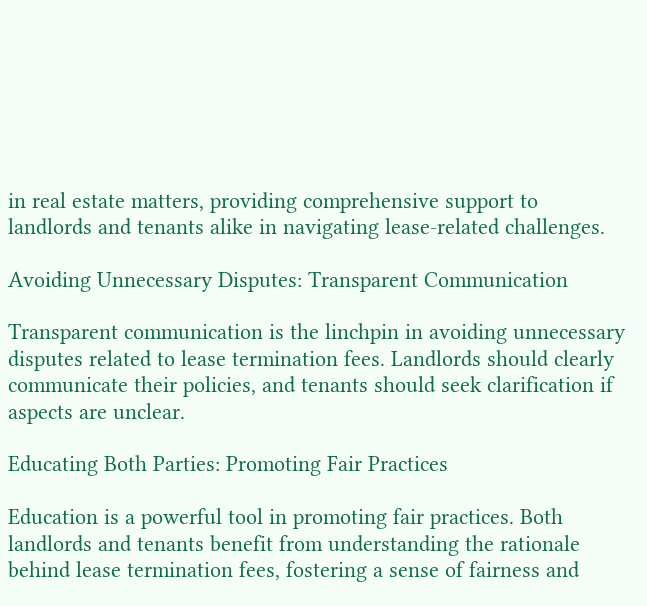in real estate matters, providing comprehensive support to landlords and tenants alike in navigating lease-related challenges.

Avoiding Unnecessary Disputes: Transparent Communication

Transparent communication is the linchpin in avoiding unnecessary disputes related to lease termination fees. Landlords should clearly communicate their policies, and tenants should seek clarification if aspects are unclear.

Educating Both Parties: Promoting Fair Practices

Education is a powerful tool in promoting fair practices. Both landlords and tenants benefit from understanding the rationale behind lease termination fees, fostering a sense of fairness and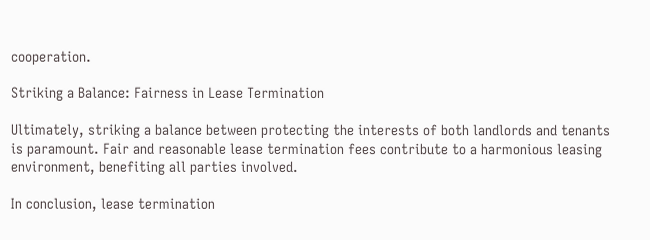cooperation.

Striking a Balance: Fairness in Lease Termination

Ultimately, striking a balance between protecting the interests of both landlords and tenants is paramount. Fair and reasonable lease termination fees contribute to a harmonious leasing environment, benefiting all parties involved.

In conclusion, lease termination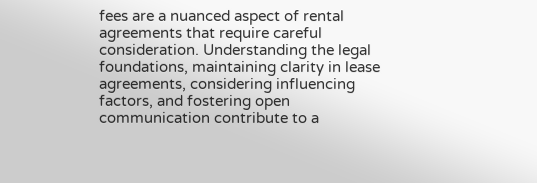fees are a nuanced aspect of rental agreements that require careful consideration. Understanding the legal foundations, maintaining clarity in lease agreements, considering influencing factors, and fostering open communication contribute to a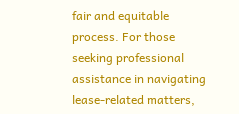fair and equitable process. For those seeking professional assistance in navigating lease-related matters,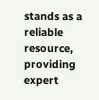stands as a reliable resource, providing expert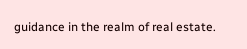guidance in the realm of real estate.